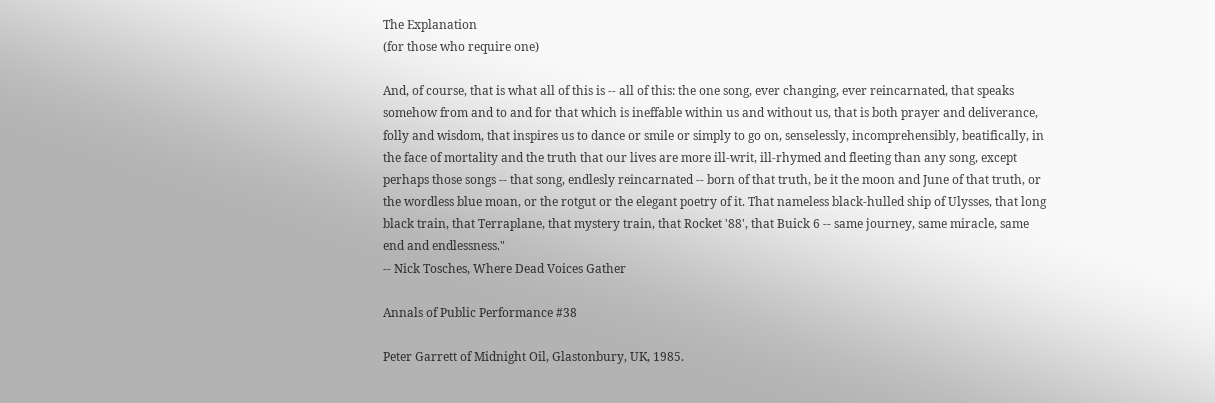The Explanation
(for those who require one)

And, of course, that is what all of this is -- all of this: the one song, ever changing, ever reincarnated, that speaks somehow from and to and for that which is ineffable within us and without us, that is both prayer and deliverance, folly and wisdom, that inspires us to dance or smile or simply to go on, senselessly, incomprehensibly, beatifically, in the face of mortality and the truth that our lives are more ill-writ, ill-rhymed and fleeting than any song, except perhaps those songs -- that song, endlesly reincarnated -- born of that truth, be it the moon and June of that truth, or the wordless blue moan, or the rotgut or the elegant poetry of it. That nameless black-hulled ship of Ulysses, that long black train, that Terraplane, that mystery train, that Rocket '88', that Buick 6 -- same journey, same miracle, same end and endlessness."
-- Nick Tosches, Where Dead Voices Gather

Annals of Public Performance #38

Peter Garrett of Midnight Oil, Glastonbury, UK, 1985.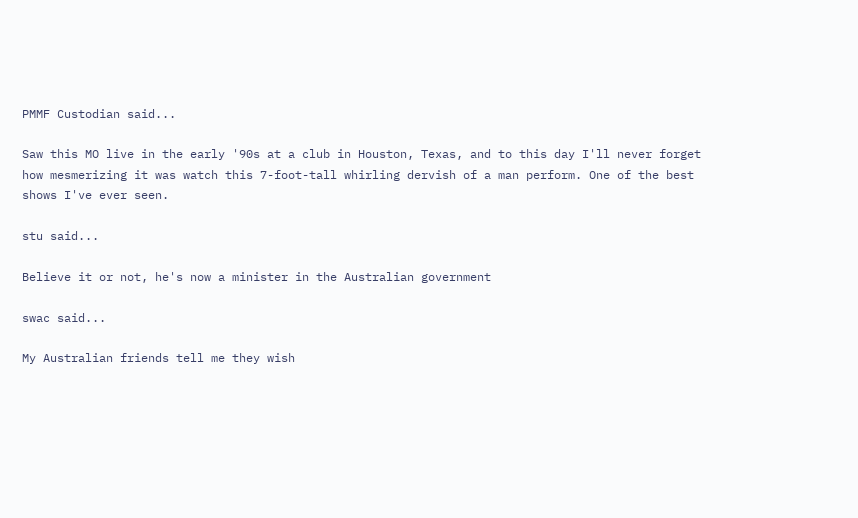PMMF Custodian said...

Saw this MO live in the early '90s at a club in Houston, Texas, and to this day I'll never forget how mesmerizing it was watch this 7-foot-tall whirling dervish of a man perform. One of the best shows I've ever seen.

stu said...

Believe it or not, he's now a minister in the Australian government

swac said...

My Australian friends tell me they wish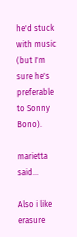he'd stuck with music (but I'm sure he's preferable to Sonny Bono).

marietta said...

Also i like erasure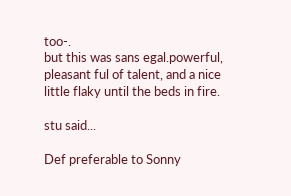too-.
but this was sans egal.powerful,
pleasant ful of talent, and a nice
little flaky until the beds in fire.

stu said...

Def preferable to Sonny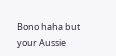Bono haha but your Aussie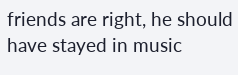friends are right, he should have stayed in music